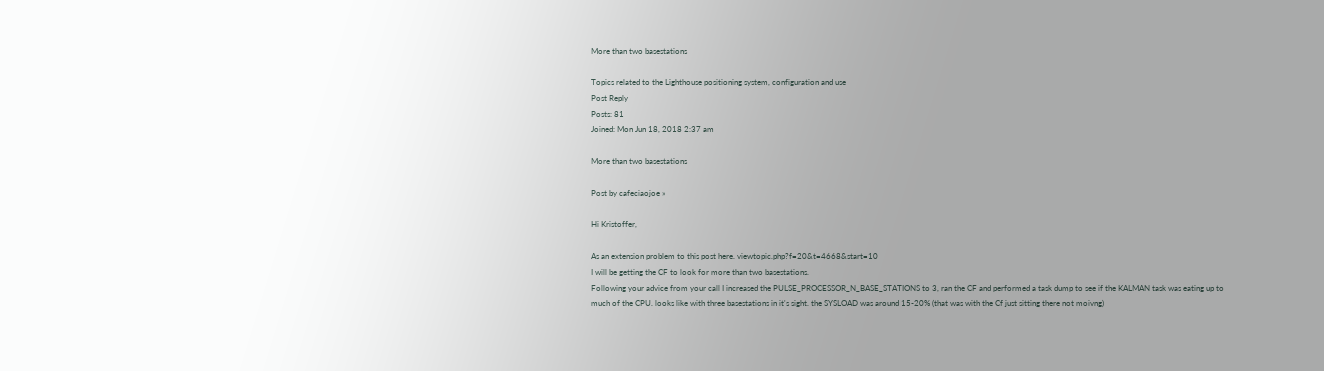More than two basestations

Topics related to the Lighthouse positioning system, configuration and use
Post Reply
Posts: 81
Joined: Mon Jun 18, 2018 2:37 am

More than two basestations

Post by cafeciaojoe »

Hi Kristoffer,

As an extension problem to this post here. viewtopic.php?f=20&t=4668&start=10
I will be getting the CF to look for more than two basestations.
Following your advice from your call I increased the PULSE_PROCESSOR_N_BASE_STATIONS to 3, ran the CF and performed a task dump to see if the KALMAN task was eating up to much of the CPU. looks like with three basestations in it's sight. the SYSLOAD was around 15-20% (that was with the Cf just sitting there not moivng)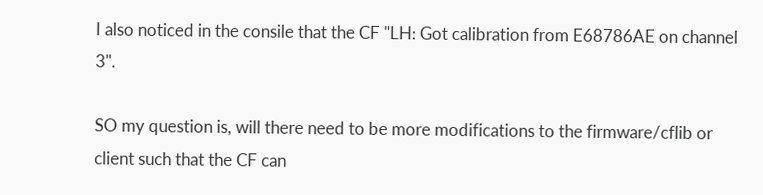I also noticed in the consile that the CF "LH: Got calibration from E68786AE on channel 3".

SO my question is, will there need to be more modifications to the firmware/cflib or client such that the CF can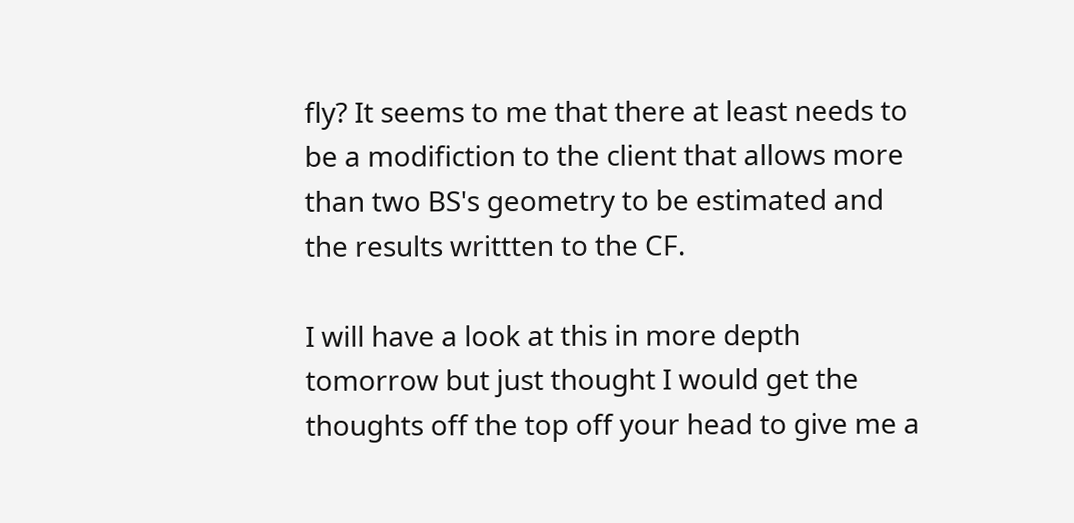fly? It seems to me that there at least needs to be a modifiction to the client that allows more than two BS's geometry to be estimated and the results writtten to the CF.

I will have a look at this in more depth tomorrow but just thought I would get the thoughts off the top off your head to give me a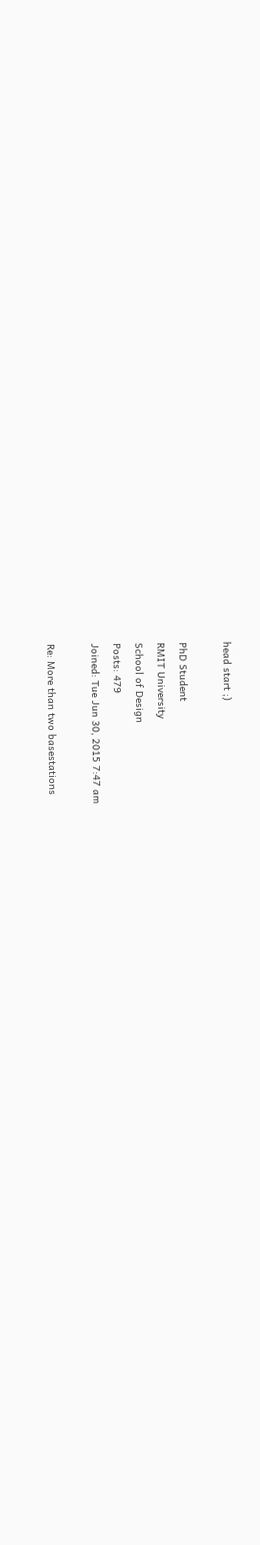head start ;)

PhD Student
RMIT University
School of Design
Posts: 479
Joined: Tue Jun 30, 2015 7:47 am

Re: More than two basestations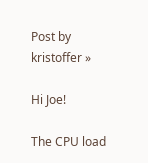Post by kristoffer »

Hi Joe!

The CPU load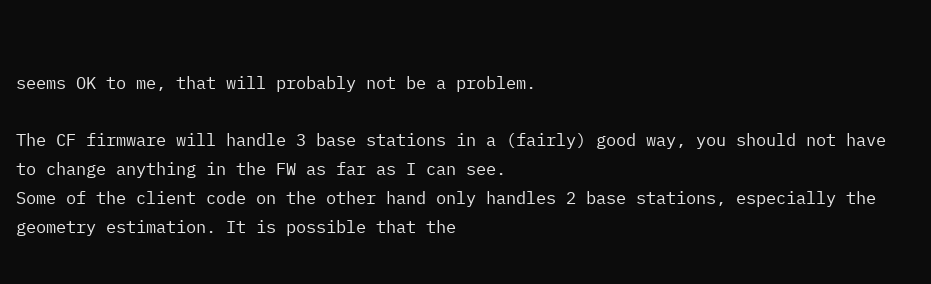seems OK to me, that will probably not be a problem.

The CF firmware will handle 3 base stations in a (fairly) good way, you should not have to change anything in the FW as far as I can see.
Some of the client code on the other hand only handles 2 base stations, especially the geometry estimation. It is possible that the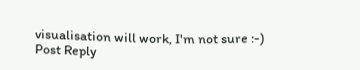visualisation will work, I'm not sure :-)
Post Reply